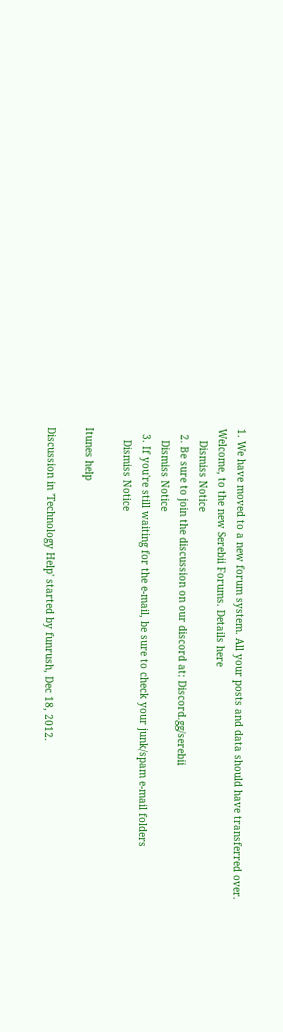1. We have moved to a new forum system. All your posts and data should have transferred over. Welcome, to the new Serebii Forums. Details here
    Dismiss Notice
  2. Be sure to join the discussion on our discord at: Discord.gg/serebii
    Dismiss Notice
  3. If you're still waiting for the e-mail, be sure to check your junk/spam e-mail folders
    Dismiss Notice

Itunes help

Discussion in 'Technology Help' started by funrush, Dec 18, 2012.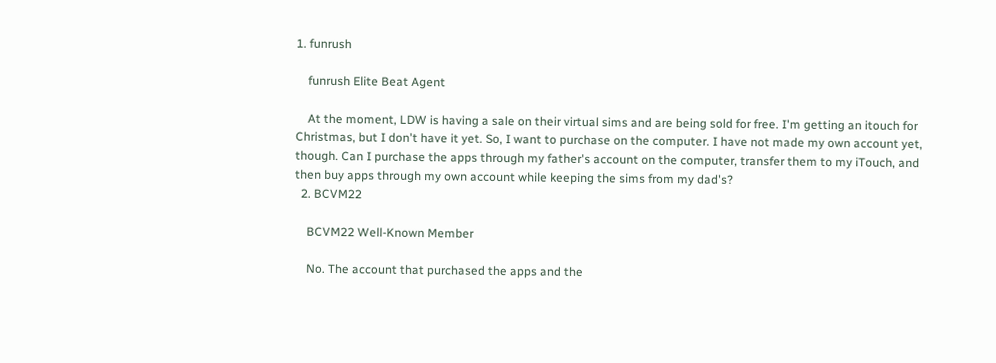1. funrush

    funrush Elite Beat Agent

    At the moment, LDW is having a sale on their virtual sims and are being sold for free. I'm getting an itouch for Christmas, but I don't have it yet. So, I want to purchase on the computer. I have not made my own account yet, though. Can I purchase the apps through my father's account on the computer, transfer them to my iTouch, and then buy apps through my own account while keeping the sims from my dad's?
  2. BCVM22

    BCVM22 Well-Known Member

    No. The account that purchased the apps and the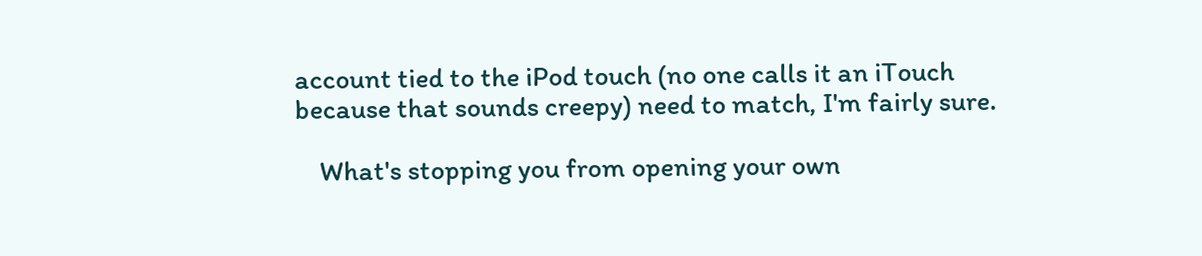account tied to the iPod touch (no one calls it an iTouch because that sounds creepy) need to match, I'm fairly sure.

    What's stopping you from opening your own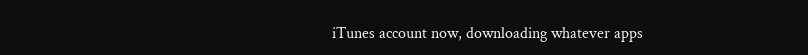iTunes account now, downloading whatever apps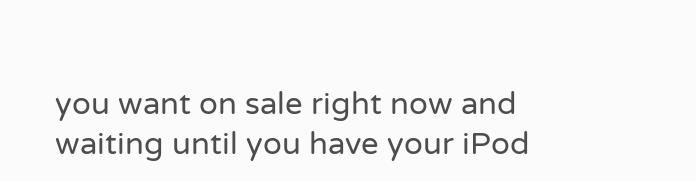you want on sale right now and waiting until you have your iPod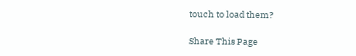touch to load them?

Share This Page